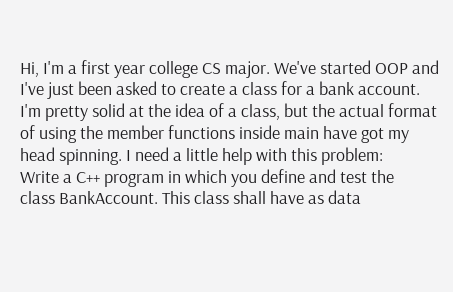Hi, I'm a first year college CS major. We've started OOP and I've just been asked to create a class for a bank account. I'm pretty solid at the idea of a class, but the actual format of using the member functions inside main have got my head spinning. I need a little help with this problem:
Write a C++ program in which you define and test the
class BankAccount. This class shall have as data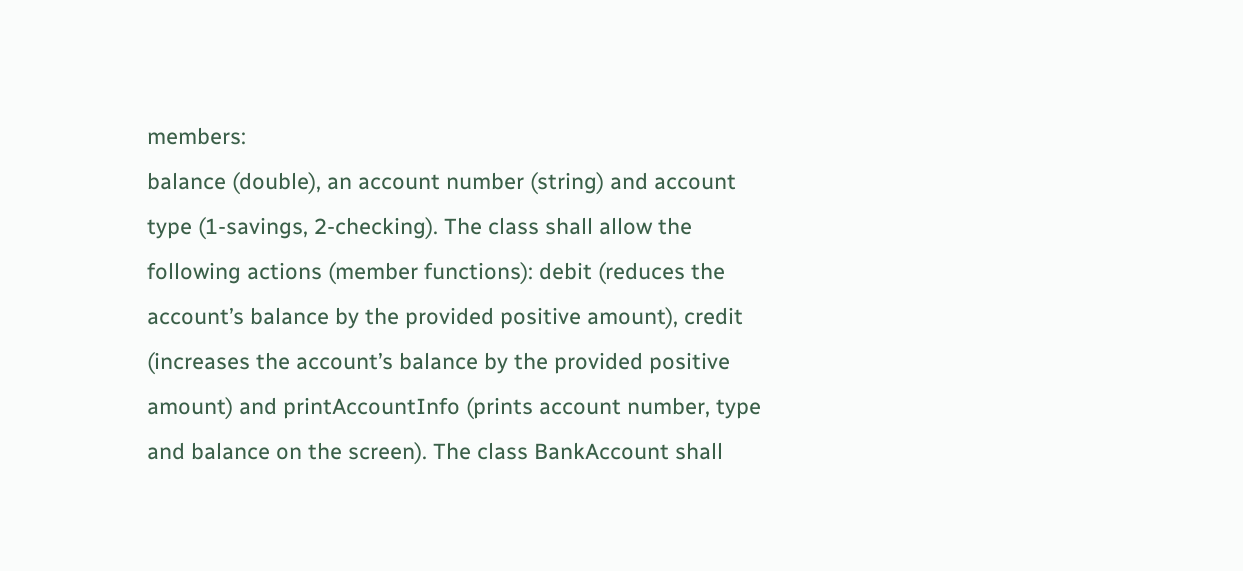members:
balance (double), an account number (string) and account
type (1-savings, 2-checking). The class shall allow the
following actions (member functions): debit (reduces the
account’s balance by the provided positive amount), credit
(increases the account’s balance by the provided positive
amount) and printAccountInfo (prints account number, type
and balance on the screen). The class BankAccount shall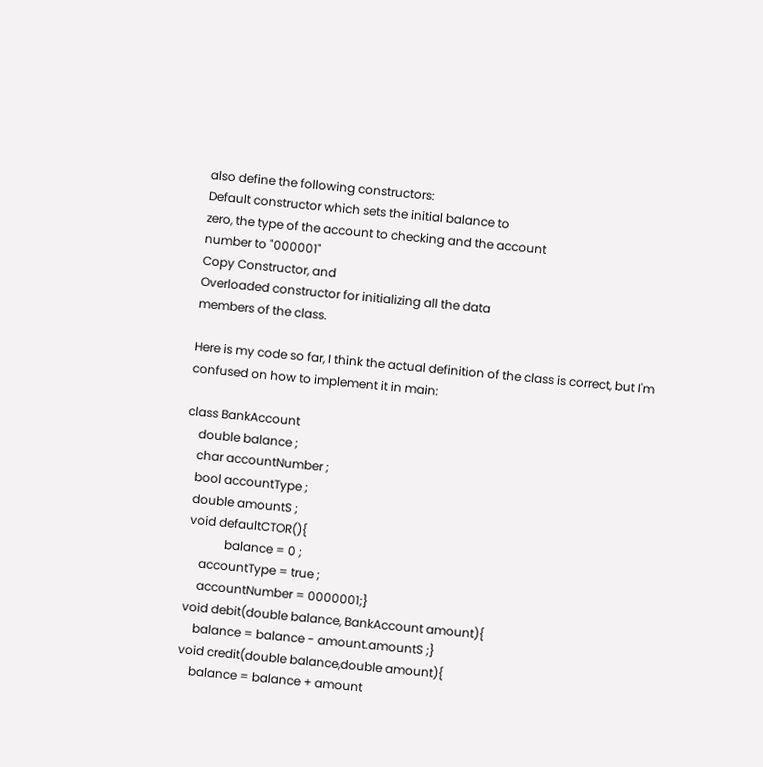also define the following constructors:
Default constructor which sets the initial balance to
zero, the type of the account to checking and the account
number to "000001"
Copy Constructor, and
Overloaded constructor for initializing all the data
members of the class.

Here is my code so far, I think the actual definition of the class is correct, but I'm confused on how to implement it in main:

class BankAccount
    double balance ;
    char accountNumber ;
    bool accountType ;
    double amountS ;
    void defaultCTOR(){
                balance = 0 ;
        accountType = true ;
        accountNumber = 0000001;}
    void debit(double balance, BankAccount amount){
        balance = balance - amount.amountS ;}
    void credit(double balance,double amount){
        balance = balance + amount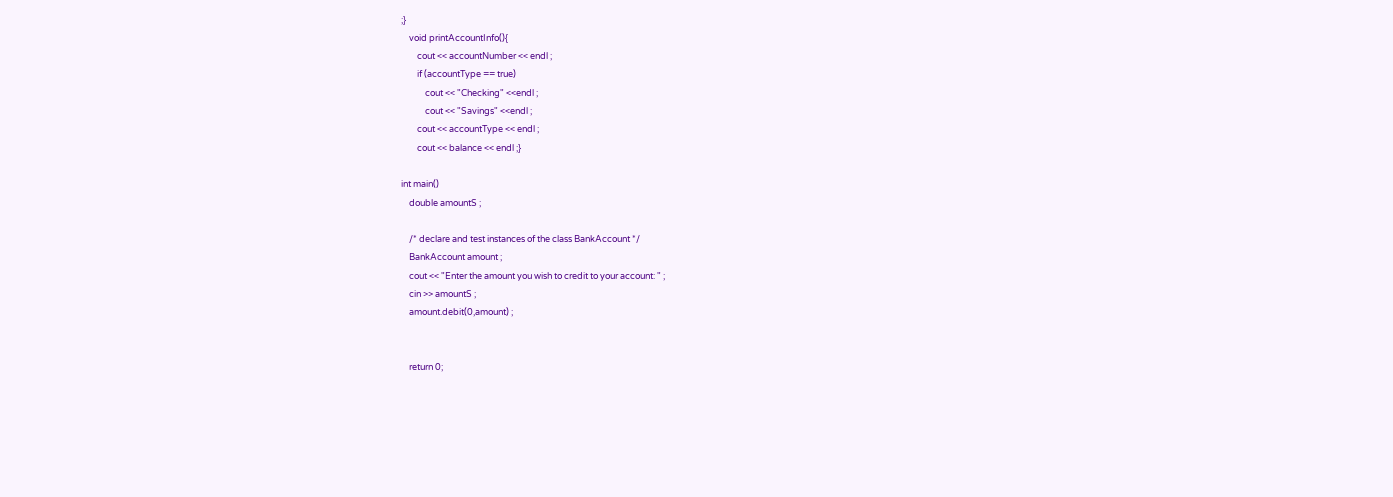;}
    void printAccountInfo(){
        cout << accountNumber << endl ;
        if (accountType == true)
            cout << "Checking" <<endl ;
            cout << "Savings" <<endl ;
        cout << accountType << endl ;
        cout << balance << endl ;}

int main()
    double amountS ;

    /* declare and test instances of the class BankAccount */
    BankAccount amount ;
    cout << "Enter the amount you wish to credit to your account: " ;
    cin >> amountS ;
    amount.debit(0,amount) ;


    return 0;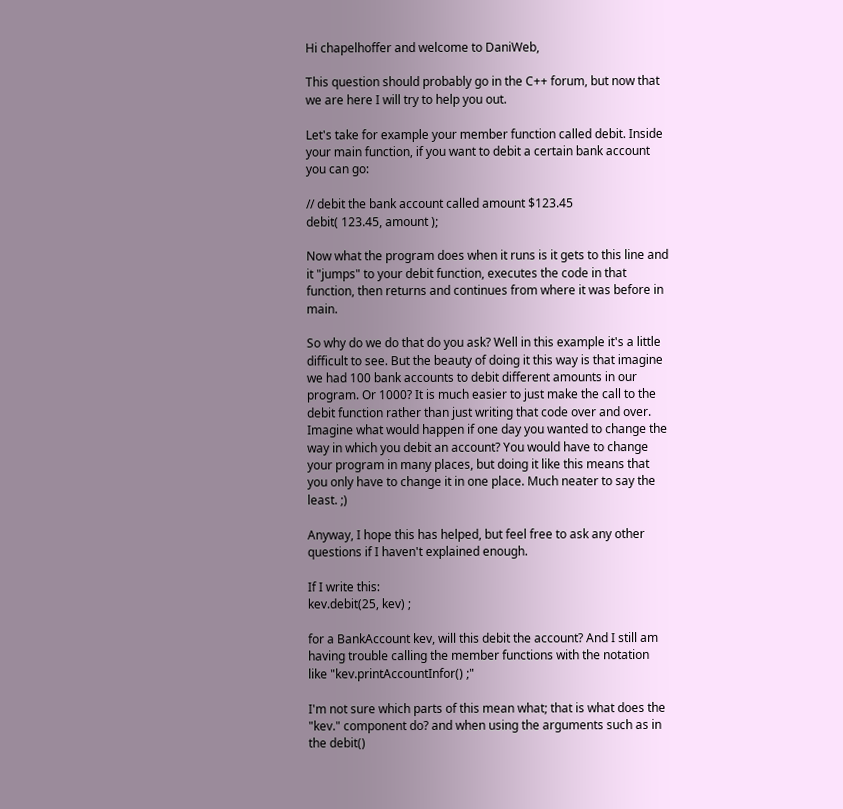Hi chapelhoffer and welcome to DaniWeb,

This question should probably go in the C++ forum, but now that we are here I will try to help you out.

Let's take for example your member function called debit. Inside your main function, if you want to debit a certain bank account you can go:

// debit the bank account called amount $123.45
debit( 123.45, amount );

Now what the program does when it runs is it gets to this line and it "jumps" to your debit function, executes the code in that function, then returns and continues from where it was before in main.

So why do we do that do you ask? Well in this example it's a little difficult to see. But the beauty of doing it this way is that imagine we had 100 bank accounts to debit different amounts in our program. Or 1000? It is much easier to just make the call to the debit function rather than just writing that code over and over. Imagine what would happen if one day you wanted to change the way in which you debit an account? You would have to change your program in many places, but doing it like this means that you only have to change it in one place. Much neater to say the least. ;)

Anyway, I hope this has helped, but feel free to ask any other questions if I haven't explained enough.

If I write this:
kev.debit(25, kev) ;

for a BankAccount kev, will this debit the account? And I still am having trouble calling the member functions with the notation like "kev.printAccountInfor() ;"

I'm not sure which parts of this mean what; that is what does the "kev." component do? and when using the arguments such as in the debit()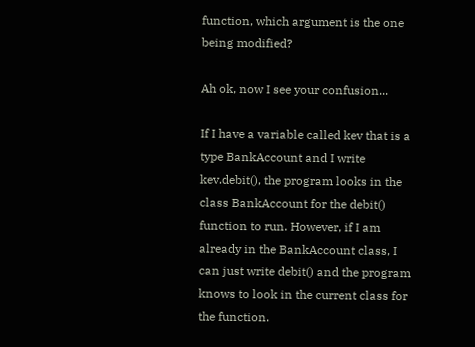function, which argument is the one being modified?

Ah ok, now I see your confusion...

If I have a variable called kev that is a type BankAccount and I write kev.debit(), the program looks in the class BankAccount for the debit() function to run. However, if I am already in the BankAccount class, I can just write debit() and the program knows to look in the current class for the function.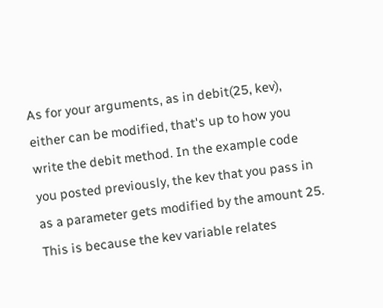As for your arguments, as in debit(25, kev), either can be modified, that's up to how you write the debit method. In the example code you posted previously, the kev that you pass in as a parameter gets modified by the amount 25. This is because the kev variable relates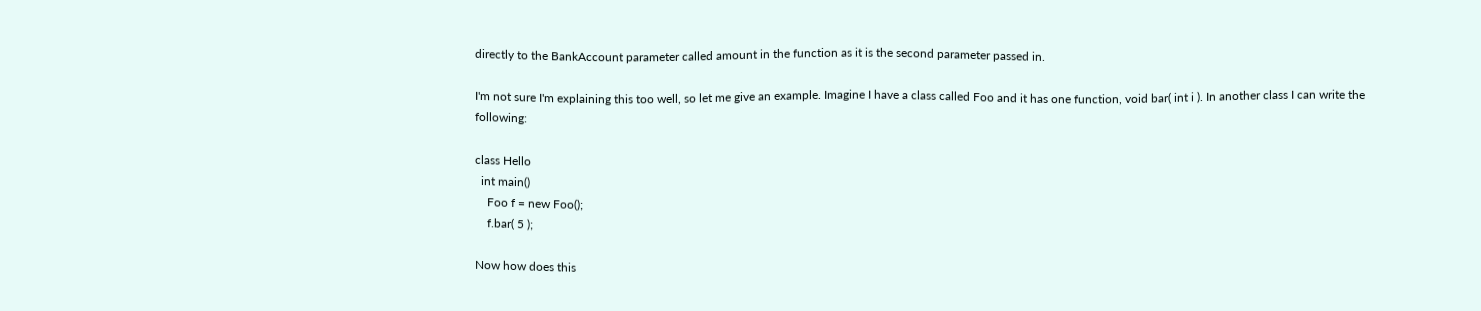directly to the BankAccount parameter called amount in the function as it is the second parameter passed in.

I'm not sure I'm explaining this too well, so let me give an example. Imagine I have a class called Foo and it has one function, void bar( int i ). In another class I can write the following:

class Hello
  int main()
    Foo f = new Foo();
    f.bar( 5 );

Now how does this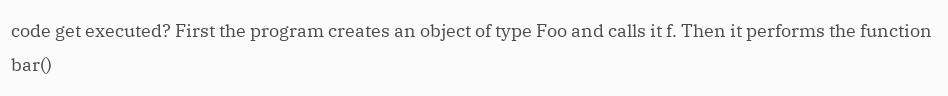code get executed? First the program creates an object of type Foo and calls it f. Then it performs the function bar()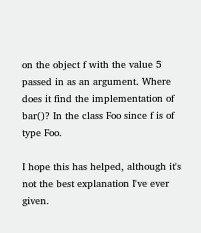on the object f with the value 5 passed in as an argument. Where does it find the implementation of bar()? In the class Foo since f is of type Foo.

I hope this has helped, although it's not the best explanation I've ever given.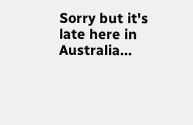Sorry but it's late here in Australia...